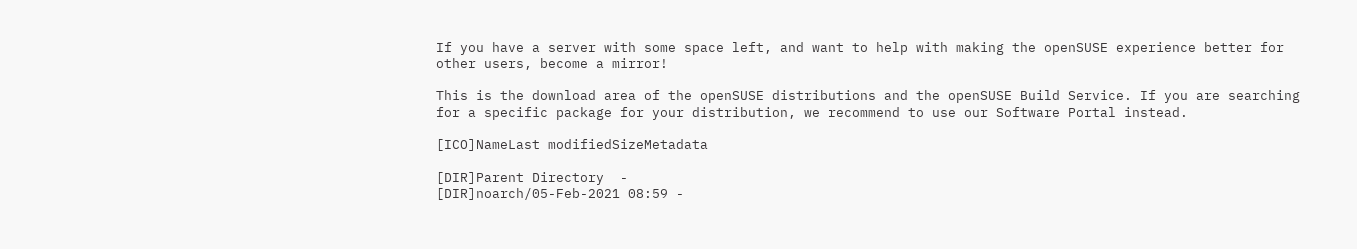If you have a server with some space left, and want to help with making the openSUSE experience better for other users, become a mirror!

This is the download area of the openSUSE distributions and the openSUSE Build Service. If you are searching for a specific package for your distribution, we recommend to use our Software Portal instead.

[ICO]NameLast modifiedSizeMetadata

[DIR]Parent Directory  -
[DIR]noarch/05-Feb-2021 08:59 -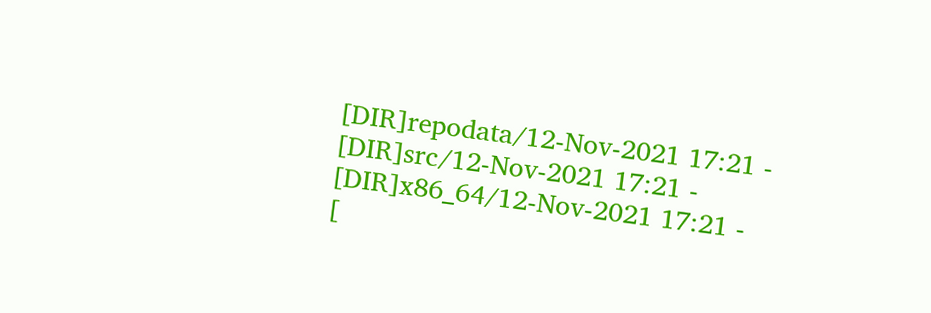[DIR]repodata/12-Nov-2021 17:21 -
[DIR]src/12-Nov-2021 17:21 -
[DIR]x86_64/12-Nov-2021 17:21 -
[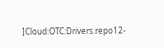]Cloud:OTC:Drivers.repo12-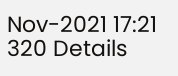Nov-2021 17:21 320 Details